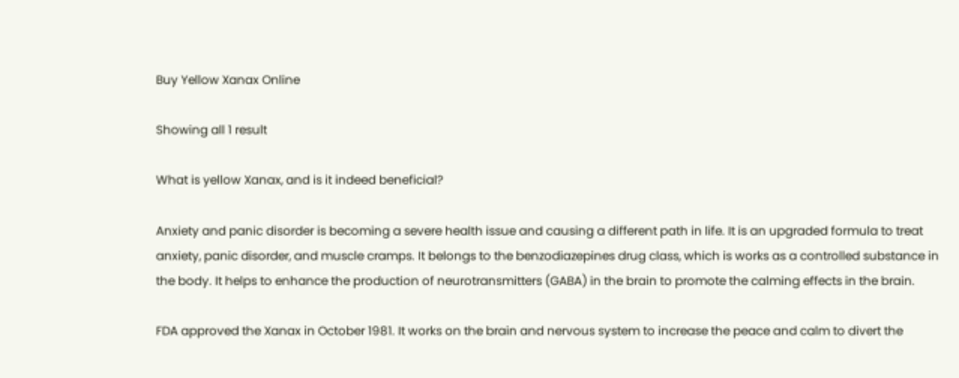Buy Yellow Xanax Online

Showing all 1 result

What is yellow Xanax, and is it indeed beneficial?

Anxiety and panic disorder is becoming a severe health issue and causing a different path in life. It is an upgraded formula to treat anxiety, panic disorder, and muscle cramps. It belongs to the benzodiazepines drug class, which is works as a controlled substance in the body. It helps to enhance the production of neurotransmitters (GABA) in the brain to promote the calming effects in the brain.

FDA approved the Xanax in October 1981. It works on the brain and nervous system to increase the peace and calm to divert the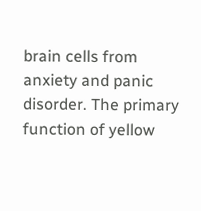brain cells from anxiety and panic disorder. The primary function of yellow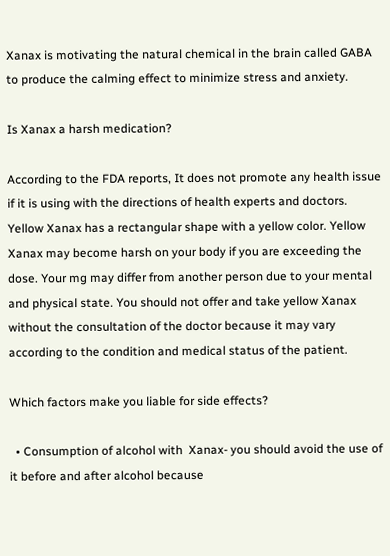Xanax is motivating the natural chemical in the brain called GABA to produce the calming effect to minimize stress and anxiety.

Is Xanax a harsh medication?

According to the FDA reports, It does not promote any health issue if it is using with the directions of health experts and doctors. Yellow Xanax has a rectangular shape with a yellow color. Yellow Xanax may become harsh on your body if you are exceeding the dose. Your mg may differ from another person due to your mental and physical state. You should not offer and take yellow Xanax without the consultation of the doctor because it may vary according to the condition and medical status of the patient.

Which factors make you liable for side effects?

  • Consumption of alcohol with  Xanax- you should avoid the use of it before and after alcohol because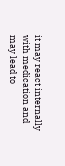it may react internally with medication and may lead to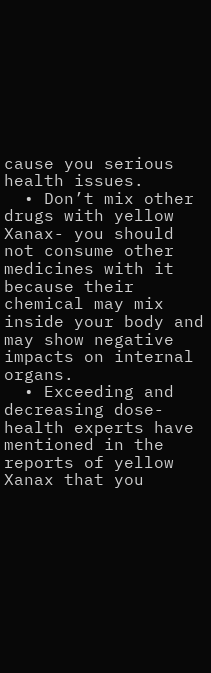cause you serious health issues.
  • Don’t mix other drugs with yellow Xanax- you should not consume other medicines with it because their chemical may mix inside your body and may show negative impacts on internal organs.
  • Exceeding and decreasing dose- health experts have mentioned in the reports of yellow Xanax that you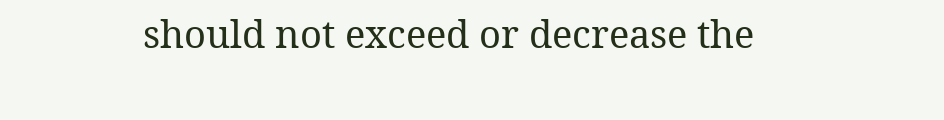should not exceed or decrease the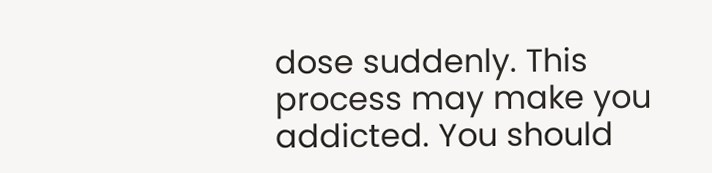dose suddenly. This process may make you addicted. You should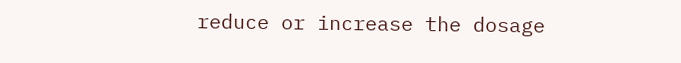reduce or increase the dosage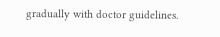gradually with doctor guidelines.